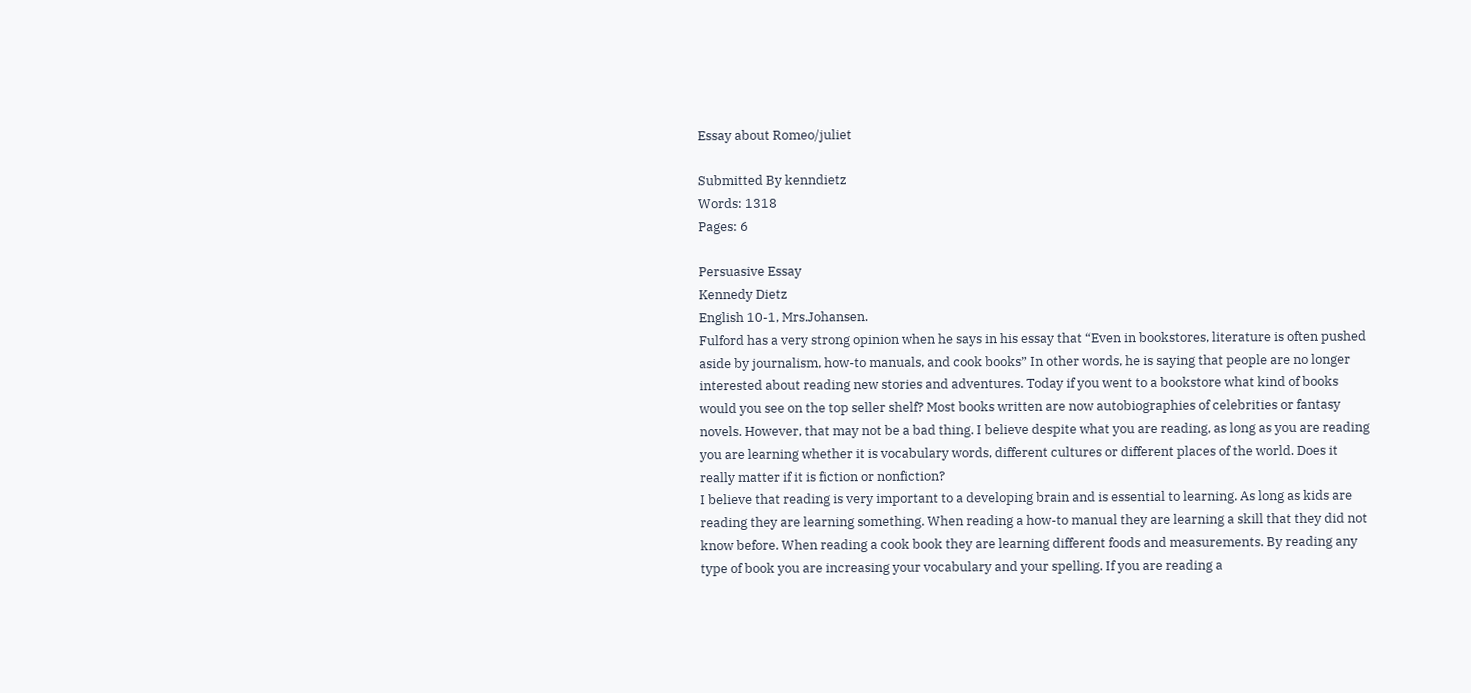Essay about Romeo/juliet

Submitted By kenndietz
Words: 1318
Pages: 6

Persuasive Essay
Kennedy Dietz
English 10-1, Mrs.Johansen.
Fulford has a very strong opinion when he says in his essay that “Even in bookstores, literature is often pushed aside by journalism, how-to manuals, and cook books” In other words, he is saying that people are no longer interested about reading new stories and adventures. Today if you went to a bookstore what kind of books would you see on the top seller shelf? Most books written are now autobiographies of celebrities or fantasy novels. However, that may not be a bad thing. I believe despite what you are reading, as long as you are reading you are learning whether it is vocabulary words, different cultures or different places of the world. Does it really matter if it is fiction or nonfiction?
I believe that reading is very important to a developing brain and is essential to learning. As long as kids are reading they are learning something. When reading a how-to manual they are learning a skill that they did not know before. When reading a cook book they are learning different foods and measurements. By reading any type of book you are increasing your vocabulary and your spelling. If you are reading a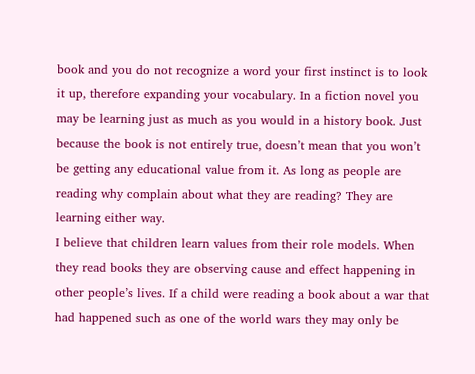book and you do not recognize a word your first instinct is to look it up, therefore expanding your vocabulary. In a fiction novel you may be learning just as much as you would in a history book. Just because the book is not entirely true, doesn’t mean that you won’t be getting any educational value from it. As long as people are reading why complain about what they are reading? They are learning either way.
I believe that children learn values from their role models. When they read books they are observing cause and effect happening in other people’s lives. If a child were reading a book about a war that had happened such as one of the world wars they may only be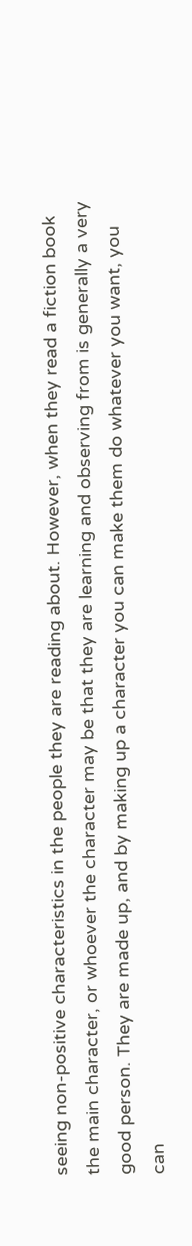seeing non-positive characteristics in the people they are reading about. However, when they read a fiction book the main character, or whoever the character may be that they are learning and observing from is generally a very good person. They are made up, and by making up a character you can make them do whatever you want, you can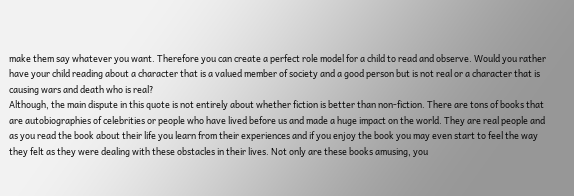make them say whatever you want. Therefore you can create a perfect role model for a child to read and observe. Would you rather have your child reading about a character that is a valued member of society and a good person but is not real or a character that is causing wars and death who is real?
Although, the main dispute in this quote is not entirely about whether fiction is better than non-fiction. There are tons of books that are autobiographies of celebrities or people who have lived before us and made a huge impact on the world. They are real people and as you read the book about their life you learn from their experiences and if you enjoy the book you may even start to feel the way they felt as they were dealing with these obstacles in their lives. Not only are these books amusing, you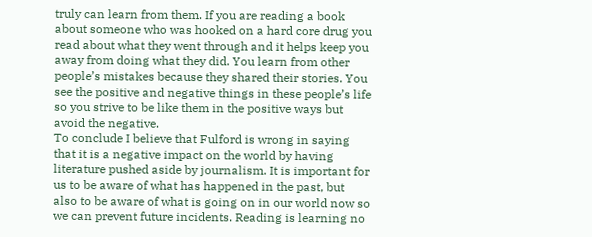truly can learn from them. If you are reading a book about someone who was hooked on a hard core drug you read about what they went through and it helps keep you away from doing what they did. You learn from other people’s mistakes because they shared their stories. You see the positive and negative things in these people’s life so you strive to be like them in the positive ways but avoid the negative.
To conclude I believe that Fulford is wrong in saying that it is a negative impact on the world by having literature pushed aside by journalism. It is important for us to be aware of what has happened in the past, but also to be aware of what is going on in our world now so we can prevent future incidents. Reading is learning no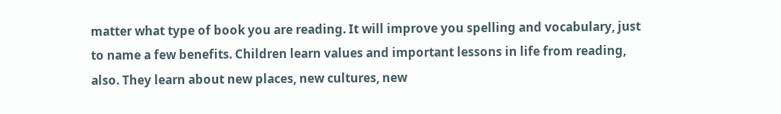matter what type of book you are reading. It will improve you spelling and vocabulary, just to name a few benefits. Children learn values and important lessons in life from reading, also. They learn about new places, new cultures, new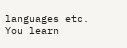languages etc. You learn